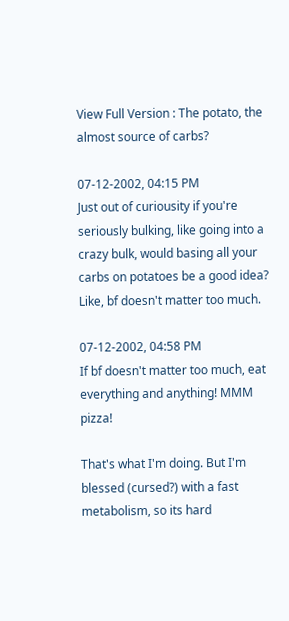View Full Version : The potato, the almost source of carbs?

07-12-2002, 04:15 PM
Just out of curiousity if you're seriously bulking, like going into a crazy bulk, would basing all your carbs on potatoes be a good idea? Like, bf doesn't matter too much.

07-12-2002, 04:58 PM
If bf doesn't matter too much, eat everything and anything! MMM pizza!

That's what I'm doing. But I'm blessed (cursed?) with a fast metabolism, so its hard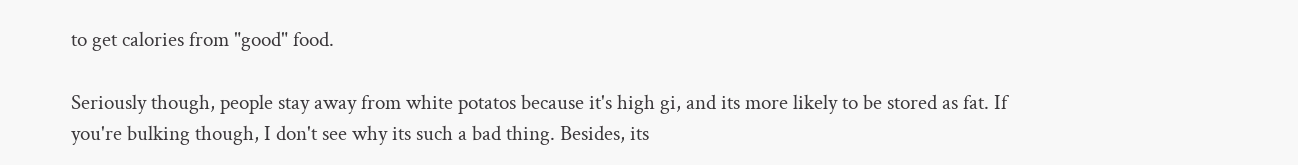to get calories from "good" food.

Seriously though, people stay away from white potatos because it's high gi, and its more likely to be stored as fat. If you're bulking though, I don't see why its such a bad thing. Besides, its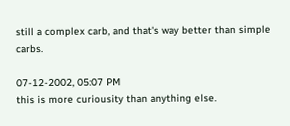still a complex carb, and that's way better than simple carbs.

07-12-2002, 05:07 PM
this is more curiousity than anything else.